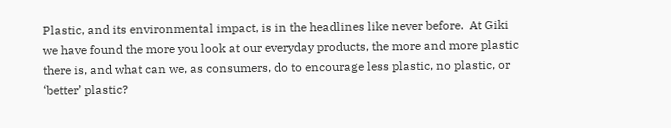Plastic, and its environmental impact, is in the headlines like never before.  At Giki we have found the more you look at our everyday products, the more and more plastic there is, and what can we, as consumers, do to encourage less plastic, no plastic, or ‘better’ plastic?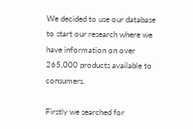We decided to use our database to start our research where we have information on over 265,000 products available to consumers.

Firstly we searched for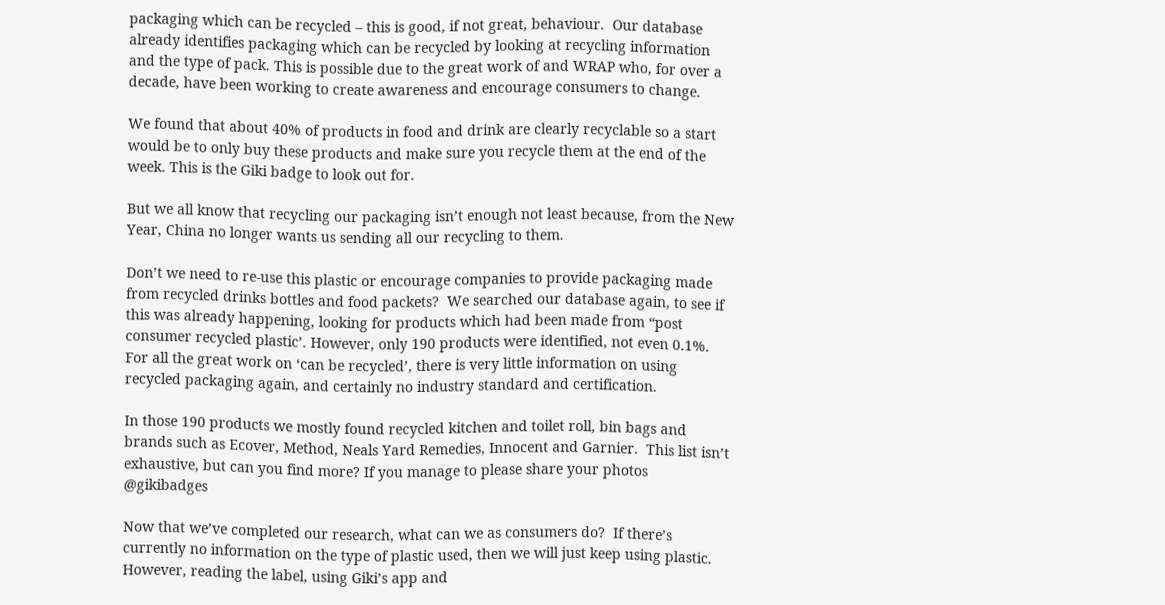packaging which can be recycled – this is good, if not great, behaviour.  Our database already identifies packaging which can be recycled by looking at recycling information and the type of pack. This is possible due to the great work of and WRAP who, for over a decade, have been working to create awareness and encourage consumers to change.

We found that about 40% of products in food and drink are clearly recyclable so a start would be to only buy these products and make sure you recycle them at the end of the week. This is the Giki badge to look out for.

But we all know that recycling our packaging isn’t enough not least because, from the New Year, China no longer wants us sending all our recycling to them.

Don’t we need to re-use this plastic or encourage companies to provide packaging made from recycled drinks bottles and food packets?  We searched our database again, to see if this was already happening, looking for products which had been made from “post consumer recycled plastic’. However, only 190 products were identified, not even 0.1%.  For all the great work on ‘can be recycled’, there is very little information on using recycled packaging again, and certainly no industry standard and certification.

In those 190 products we mostly found recycled kitchen and toilet roll, bin bags and brands such as Ecover, Method, Neals Yard Remedies, Innocent and Garnier.  This list isn’t exhaustive, but can you find more? If you manage to please share your photos @gikibadges

Now that we’ve completed our research, what can we as consumers do?  If there’s currently no information on the type of plastic used, then we will just keep using plastic.  However, reading the label, using Giki’s app and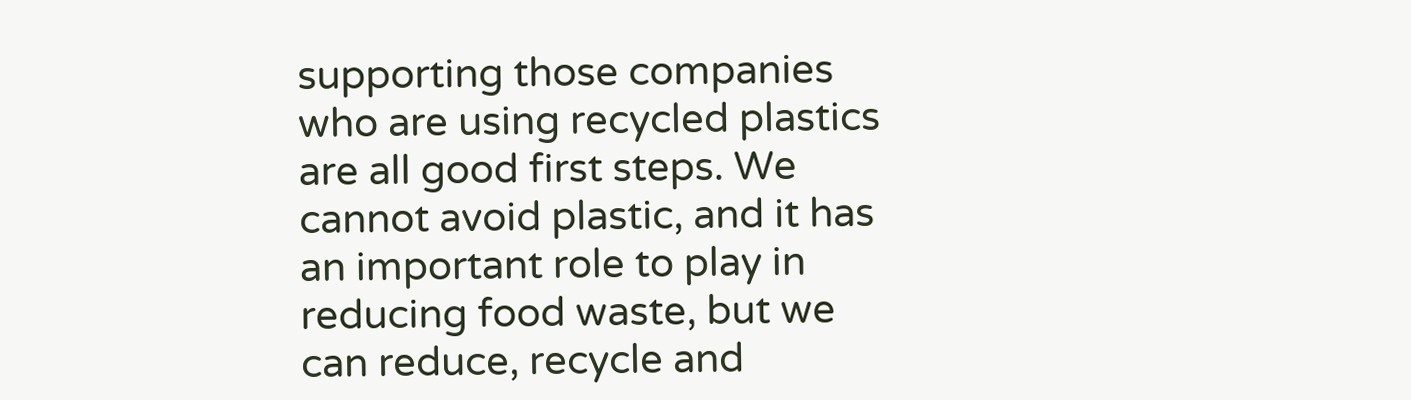supporting those companies who are using recycled plastics are all good first steps. We cannot avoid plastic, and it has an important role to play in reducing food waste, but we can reduce, recycle and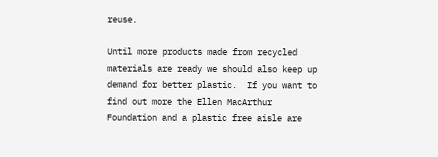reuse.

Until more products made from recycled materials are ready we should also keep up demand for better plastic.  If you want to find out more the Ellen MacArthur Foundation and a plastic free aisle are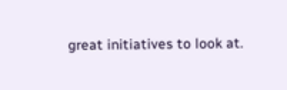great initiatives to look at.